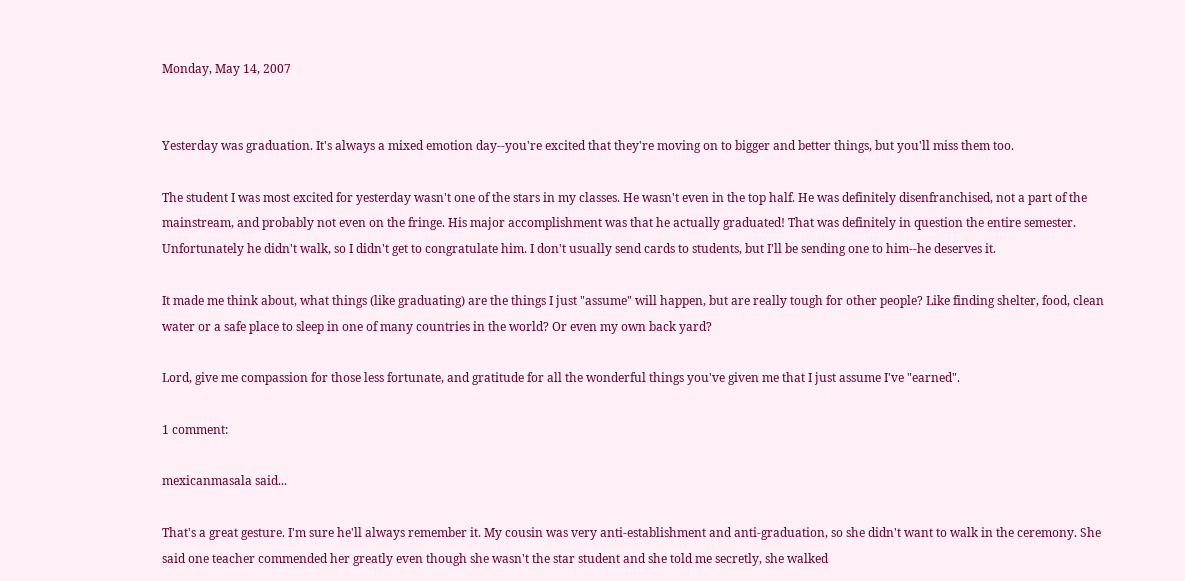Monday, May 14, 2007


Yesterday was graduation. It's always a mixed emotion day--you're excited that they're moving on to bigger and better things, but you'll miss them too.

The student I was most excited for yesterday wasn't one of the stars in my classes. He wasn't even in the top half. He was definitely disenfranchised, not a part of the mainstream, and probably not even on the fringe. His major accomplishment was that he actually graduated! That was definitely in question the entire semester. Unfortunately he didn't walk, so I didn't get to congratulate him. I don't usually send cards to students, but I'll be sending one to him--he deserves it.

It made me think about, what things (like graduating) are the things I just "assume" will happen, but are really tough for other people? Like finding shelter, food, clean water or a safe place to sleep in one of many countries in the world? Or even my own back yard?

Lord, give me compassion for those less fortunate, and gratitude for all the wonderful things you've given me that I just assume I've "earned".

1 comment:

mexicanmasala said...

That's a great gesture. I'm sure he'll always remember it. My cousin was very anti-establishment and anti-graduation, so she didn't want to walk in the ceremony. She said one teacher commended her greatly even though she wasn't the star student and she told me secretly, she walked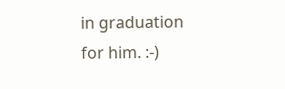in graduation for him. :-)